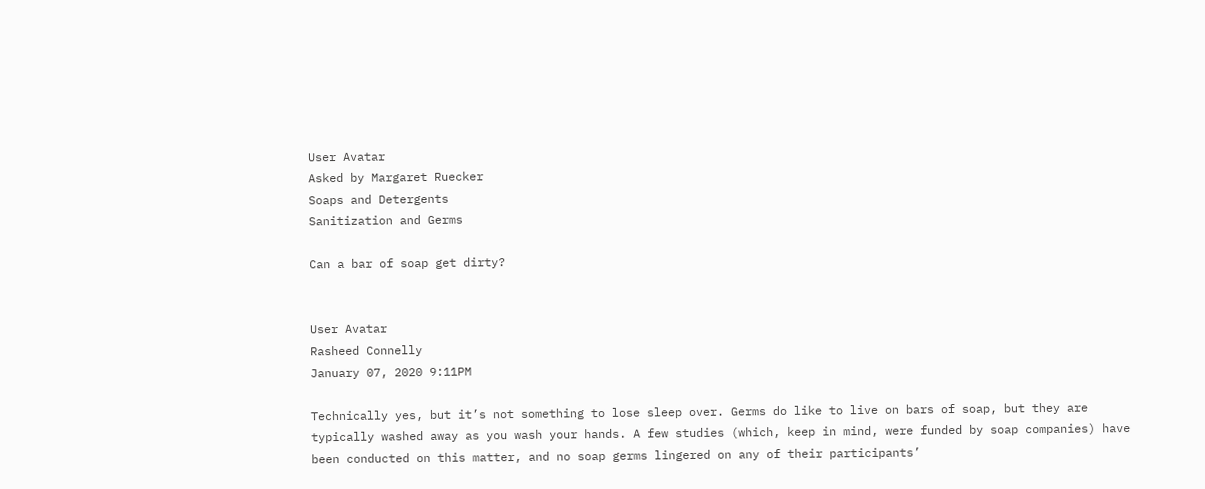User Avatar
Asked by Margaret Ruecker
Soaps and Detergents
Sanitization and Germs

Can a bar of soap get dirty?


User Avatar
Rasheed Connelly
January 07, 2020 9:11PM

Technically yes, but it’s not something to lose sleep over. Germs do like to live on bars of soap, but they are typically washed away as you wash your hands. A few studies (which, keep in mind, were funded by soap companies) have been conducted on this matter, and no soap germs lingered on any of their participants’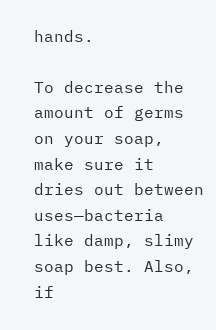hands.

To decrease the amount of germs on your soap, make sure it dries out between uses—bacteria like damp, slimy soap best. Also, if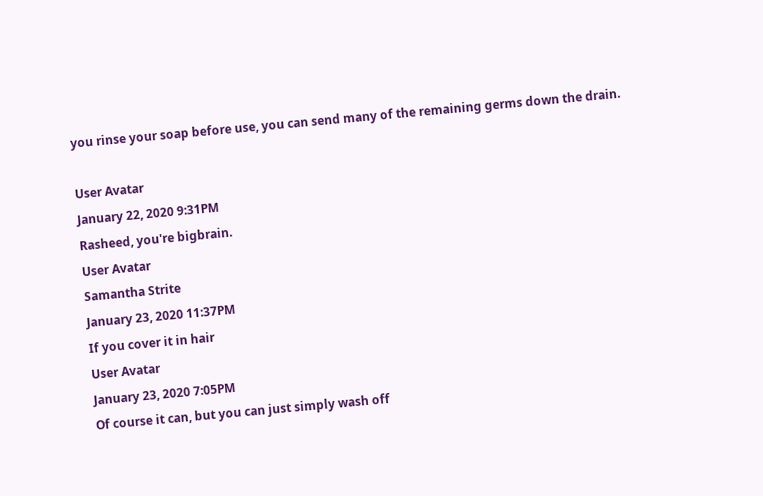you rinse your soap before use, you can send many of the remaining germs down the drain.

User Avatar
January 22, 2020 9:31PM
Rasheed, you're bigbrain.
User Avatar
Samantha Strite
January 23, 2020 11:37PM
If you cover it in hair
User Avatar
January 23, 2020 7:05PM
Of course it can, but you can just simply wash off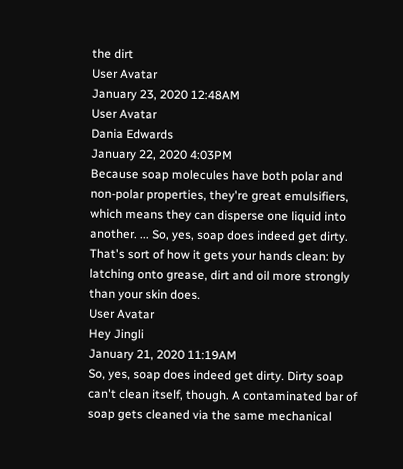the dirt
User Avatar
January 23, 2020 12:48AM
User Avatar
Dania Edwards
January 22, 2020 4:03PM
Because soap molecules have both polar and non-polar properties, they're great emulsifiers, which means they can disperse one liquid into another. ... So, yes, soap does indeed get dirty. That's sort of how it gets your hands clean: by latching onto grease, dirt and oil more strongly than your skin does.
User Avatar
Hey Jingli
January 21, 2020 11:19AM
So, yes, soap does indeed get dirty. Dirty soap can't clean itself, though. A contaminated bar of soap gets cleaned via the same mechanical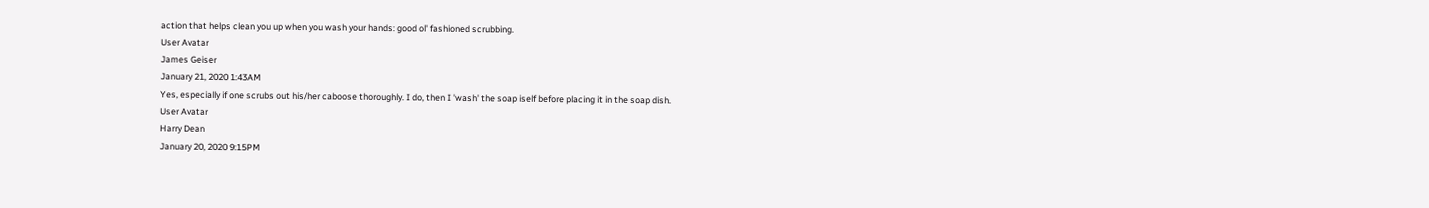action that helps clean you up when you wash your hands: good ol' fashioned scrubbing.
User Avatar
James Geiser
January 21, 2020 1:43AM
Yes, especially if one scrubs out his/her caboose thoroughly. I do, then I 'wash' the soap iself before placing it in the soap dish.
User Avatar
Harry Dean
January 20, 2020 9:15PM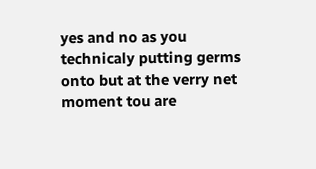yes and no as you technicaly putting germs onto but at the verry net moment tou are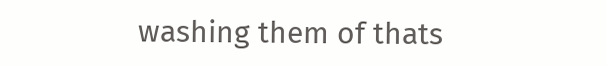washing them of thats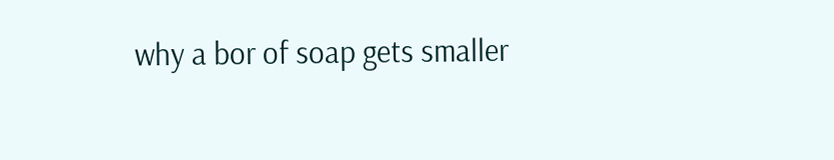why a bor of soap gets smaller